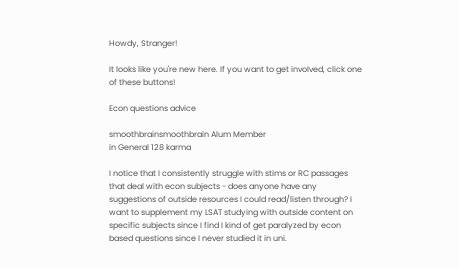Howdy, Stranger!

It looks like you're new here. If you want to get involved, click one of these buttons!

Econ questions advice

smoothbrainsmoothbrain Alum Member
in General 128 karma

I notice that I consistently struggle with stims or RC passages that deal with econ subjects - does anyone have any suggestions of outside resources I could read/listen through? I want to supplement my LSAT studying with outside content on specific subjects since I find I kind of get paralyzed by econ based questions since I never studied it in uni.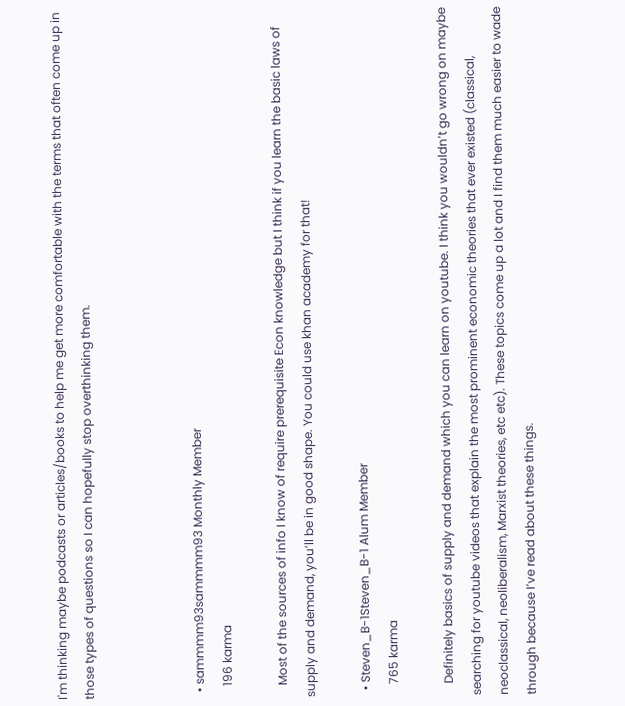I'm thinking maybe podcasts or articles/books to help me get more comfortable with the terms that often come up in those types of questions so I can hopefully stop overthinking them.



  • sammmm93sammmm93 Monthly Member
    196 karma

    Most of the sources of info I know of require prerequisite Econ knowledge but I think if you learn the basic laws of supply and demand, you’ll be in good shape. You could use khan academy for that!

  • Steven_B-1Steven_B-1 Alum Member
    765 karma

    Definitely basics of supply and demand which you can learn on youtube. I think you wouldn’t go wrong on maybe searching for youtube videos that explain the most prominent economic theories that ever existed (classical, neoclassical, neoliberalism, Marxist theories, etc etc). These topics come up a lot and I find them much easier to wade through because I’ve read about these things.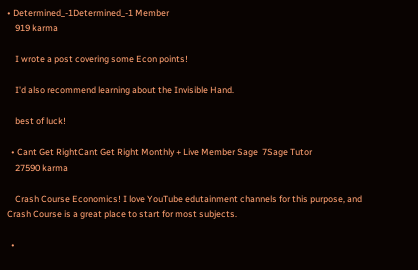• Determined_-1Determined_-1 Member
    919 karma

    I wrote a post covering some Econ points!

    I'd also recommend learning about the Invisible Hand.

    best of luck!

  • Cant Get RightCant Get Right Monthly + Live Member Sage  7Sage Tutor
    27590 karma

    Crash Course Economics! I love YouTube edutainment channels for this purpose, and Crash Course is a great place to start for most subjects.

  •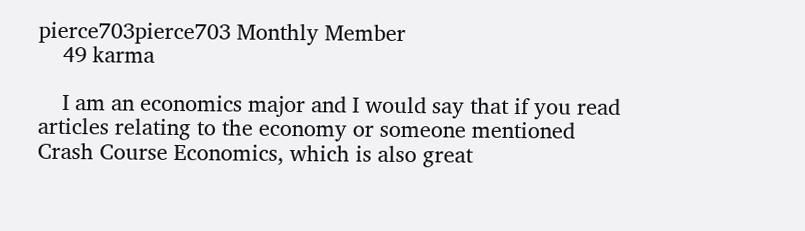pierce703pierce703 Monthly Member
    49 karma

    I am an economics major and I would say that if you read articles relating to the economy or someone mentioned Crash Course Economics, which is also great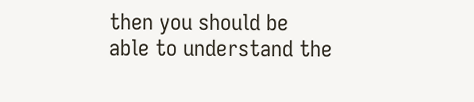then you should be able to understand the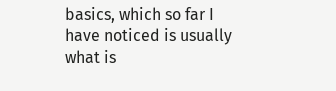basics, which so far I have noticed is usually what is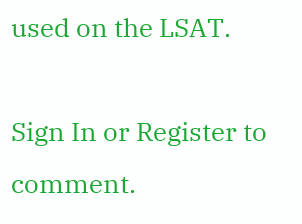used on the LSAT.

Sign In or Register to comment.